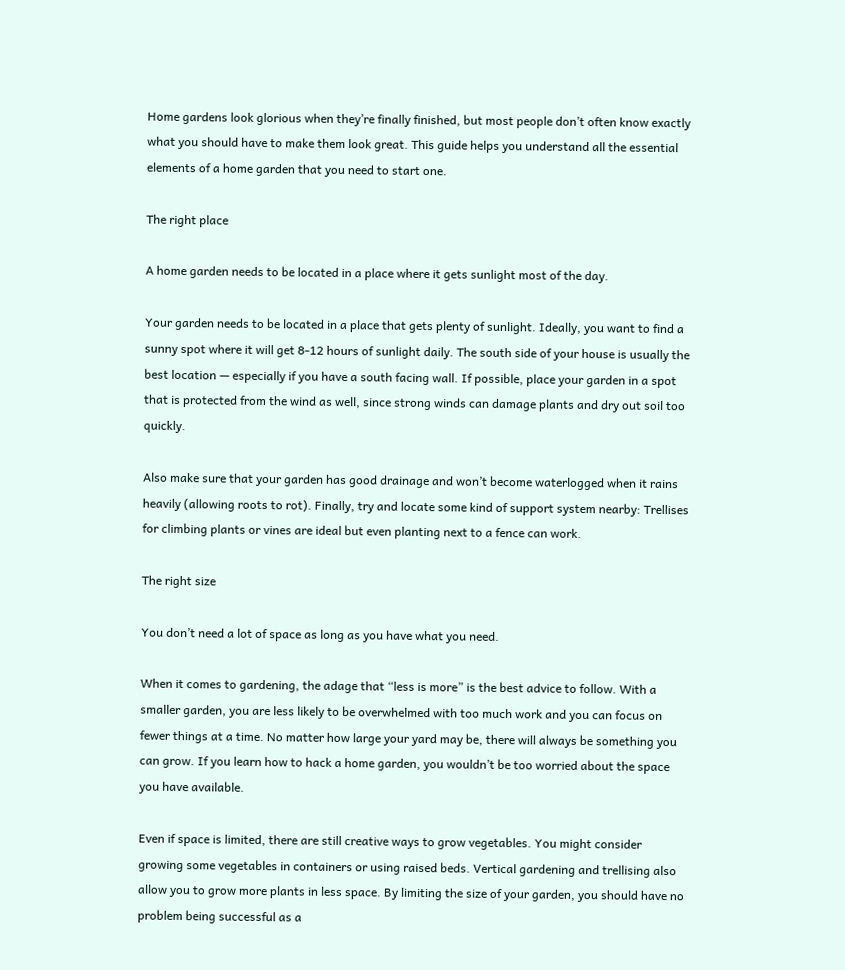Home gardens look glorious when they’re finally finished, but most people don’t often know exactly what you should have to make them look great. This guide helps you understand all the essential elements of a home garden that you need to start one.

The right place

A home garden needs to be located in a place where it gets sunlight most of the day.

Your garden needs to be located in a place that gets plenty of sunlight. Ideally, you want to find a sunny spot where it will get 8-12 hours of sunlight daily. The south side of your house is usually the best location — especially if you have a south facing wall. If possible, place your garden in a spot that is protected from the wind as well, since strong winds can damage plants and dry out soil too quickly.

Also make sure that your garden has good drainage and won’t become waterlogged when it rains heavily (allowing roots to rot). Finally, try and locate some kind of support system nearby: Trellises for climbing plants or vines are ideal but even planting next to a fence can work.

The right size

You don’t need a lot of space as long as you have what you need.

When it comes to gardening, the adage that “less is more” is the best advice to follow. With a smaller garden, you are less likely to be overwhelmed with too much work and you can focus on fewer things at a time. No matter how large your yard may be, there will always be something you can grow. If you learn how to hack a home garden, you wouldn’t be too worried about the space you have available.

Even if space is limited, there are still creative ways to grow vegetables. You might consider growing some vegetables in containers or using raised beds. Vertical gardening and trellising also allow you to grow more plants in less space. By limiting the size of your garden, you should have no problem being successful as a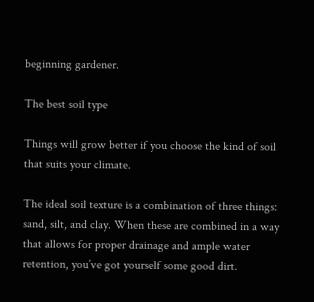beginning gardener.

The best soil type

Things will grow better if you choose the kind of soil that suits your climate.

The ideal soil texture is a combination of three things: sand, silt, and clay. When these are combined in a way that allows for proper drainage and ample water retention, you’ve got yourself some good dirt.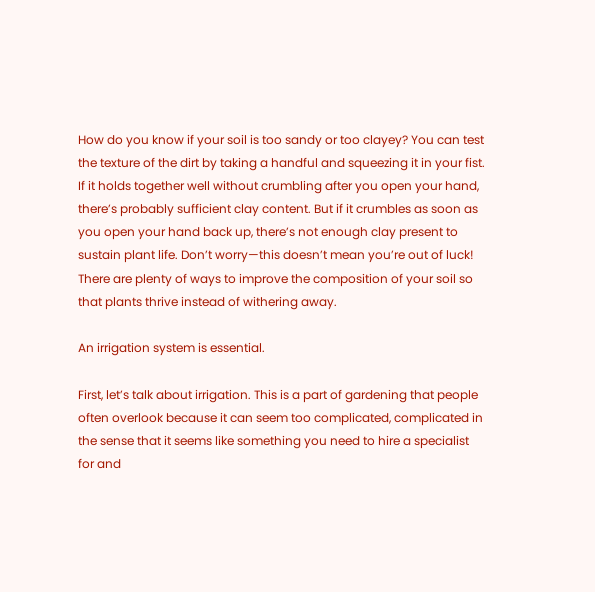How do you know if your soil is too sandy or too clayey? You can test the texture of the dirt by taking a handful and squeezing it in your fist. If it holds together well without crumbling after you open your hand, there’s probably sufficient clay content. But if it crumbles as soon as you open your hand back up, there’s not enough clay present to sustain plant life. Don’t worry—this doesn’t mean you’re out of luck! There are plenty of ways to improve the composition of your soil so that plants thrive instead of withering away.

An irrigation system is essential.

First, let’s talk about irrigation. This is a part of gardening that people often overlook because it can seem too complicated, complicated in the sense that it seems like something you need to hire a specialist for and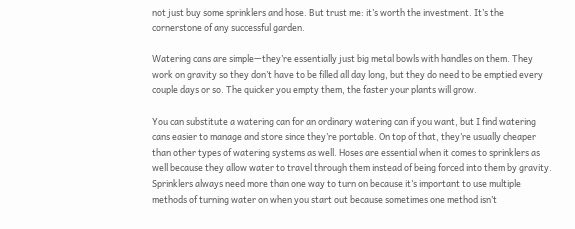not just buy some sprinklers and hose. But trust me: it’s worth the investment. It’s the cornerstone of any successful garden.

Watering cans are simple—they’re essentially just big metal bowls with handles on them. They work on gravity so they don’t have to be filled all day long, but they do need to be emptied every couple days or so. The quicker you empty them, the faster your plants will grow.

You can substitute a watering can for an ordinary watering can if you want, but I find watering cans easier to manage and store since they’re portable. On top of that, they’re usually cheaper than other types of watering systems as well. Hoses are essential when it comes to sprinklers as well because they allow water to travel through them instead of being forced into them by gravity. Sprinklers always need more than one way to turn on because it’s important to use multiple methods of turning water on when you start out because sometimes one method isn’t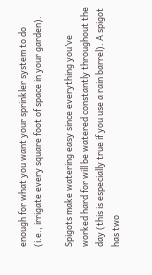enough for what you want your sprinkler system to do (i.e., irrigate every square foot of space in your garden).

Spigots make watering easy since everything you’ve worked hard for will be watered constantly throughout the day (this is especially true if you use a rain barrel). A spigot has two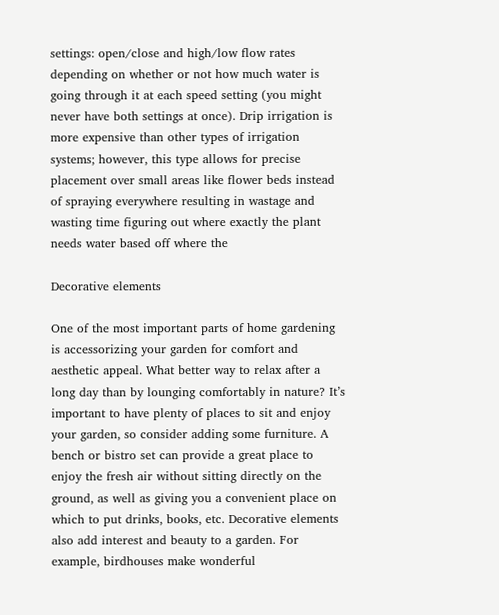settings: open/close and high/low flow rates depending on whether or not how much water is going through it at each speed setting (you might never have both settings at once). Drip irrigation is more expensive than other types of irrigation systems; however, this type allows for precise placement over small areas like flower beds instead of spraying everywhere resulting in wastage and wasting time figuring out where exactly the plant needs water based off where the

Decorative elements

One of the most important parts of home gardening is accessorizing your garden for comfort and aesthetic appeal. What better way to relax after a long day than by lounging comfortably in nature? It’s important to have plenty of places to sit and enjoy your garden, so consider adding some furniture. A bench or bistro set can provide a great place to enjoy the fresh air without sitting directly on the ground, as well as giving you a convenient place on which to put drinks, books, etc. Decorative elements also add interest and beauty to a garden. For example, birdhouses make wonderful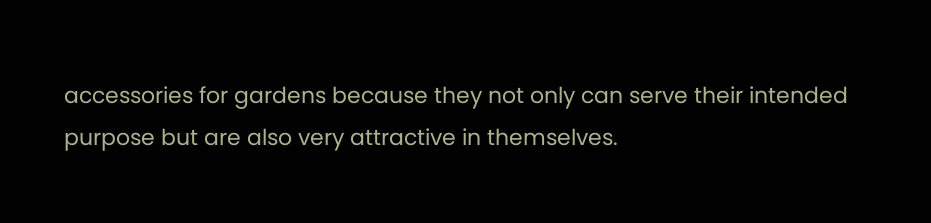accessories for gardens because they not only can serve their intended purpose but are also very attractive in themselves.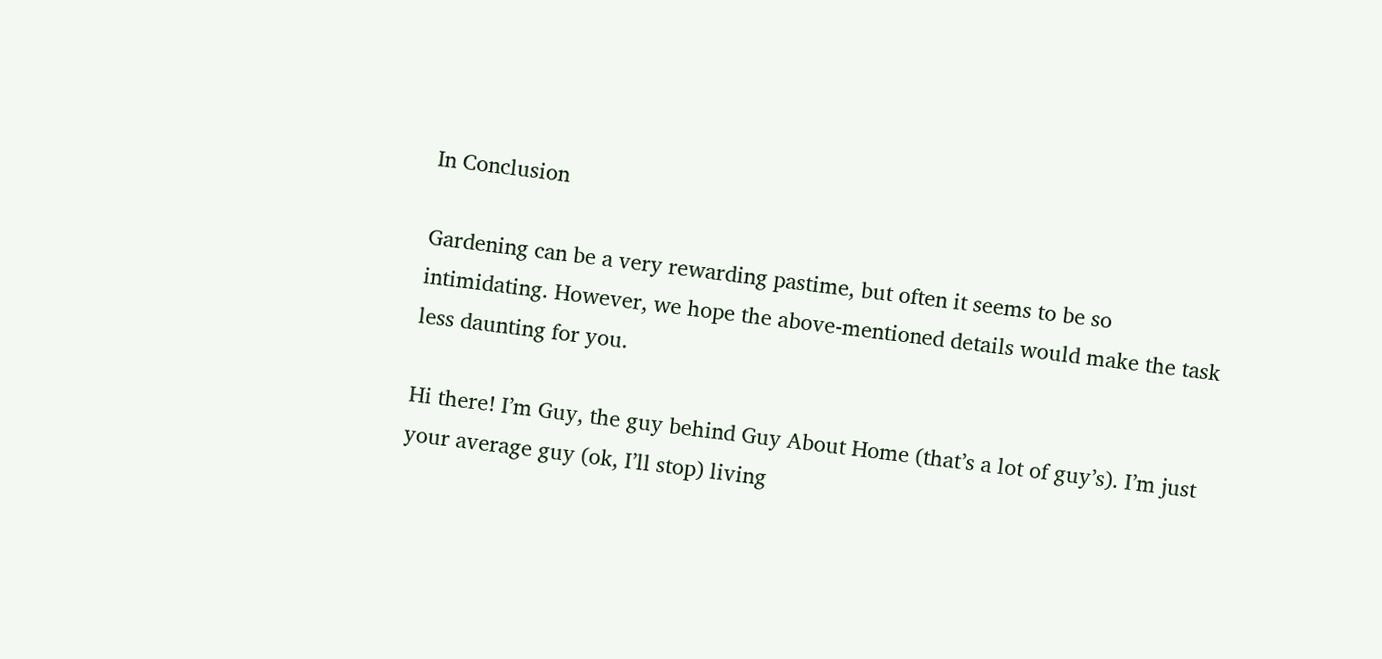In Conclusion

Gardening can be a very rewarding pastime, but often it seems to be so intimidating. However, we hope the above-mentioned details would make the task less daunting for you.

Hi there! I’m Guy, the guy behind Guy About Home (that’s a lot of guy’s). I’m just your average guy (ok, I’ll stop) living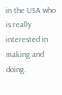in the USA who is really interested in making and doing.